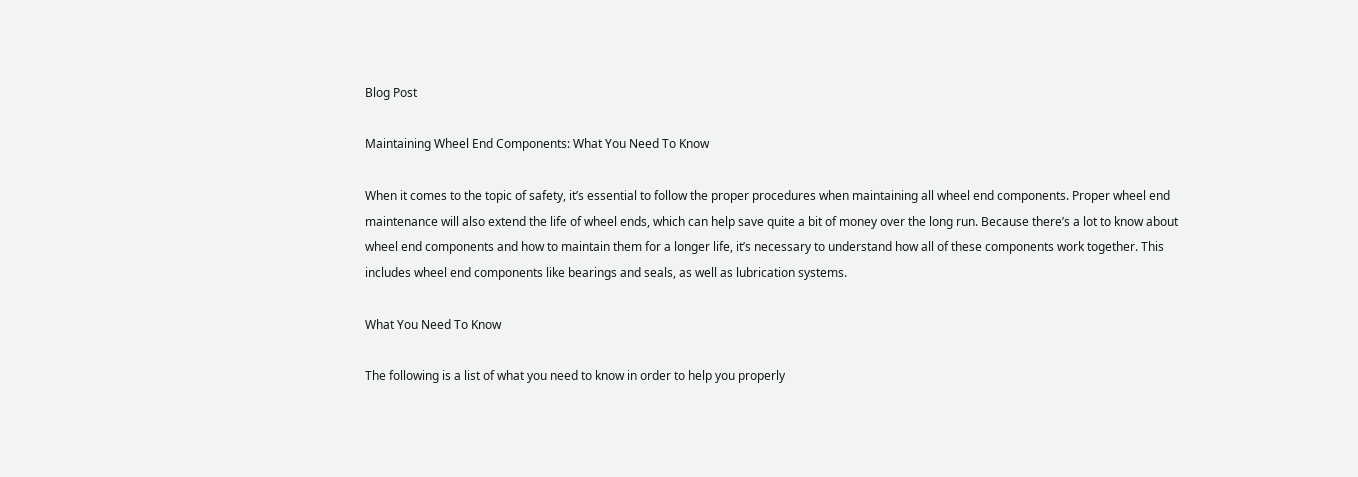Blog Post

Maintaining Wheel End Components: What You Need To Know

When it comes to the topic of safety, it’s essential to follow the proper procedures when maintaining all wheel end components. Proper wheel end maintenance will also extend the life of wheel ends, which can help save quite a bit of money over the long run. Because there’s a lot to know about wheel end components and how to maintain them for a longer life, it’s necessary to understand how all of these components work together. This includes wheel end components like bearings and seals, as well as lubrication systems.

What You Need To Know

The following is a list of what you need to know in order to help you properly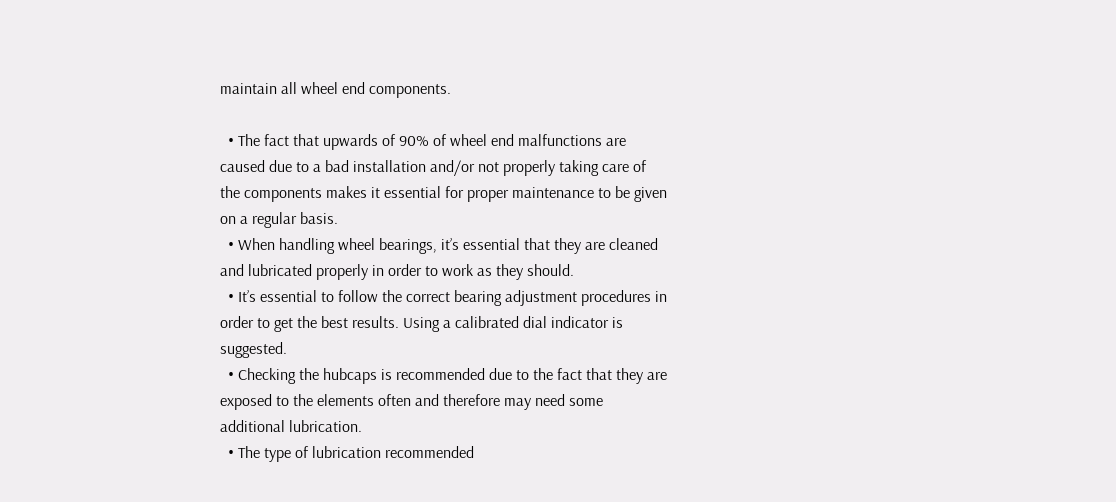maintain all wheel end components.

  • The fact that upwards of 90% of wheel end malfunctions are caused due to a bad installation and/or not properly taking care of the components makes it essential for proper maintenance to be given on a regular basis.
  • When handling wheel bearings, it’s essential that they are cleaned and lubricated properly in order to work as they should.
  • It’s essential to follow the correct bearing adjustment procedures in order to get the best results. Using a calibrated dial indicator is suggested.
  • Checking the hubcaps is recommended due to the fact that they are exposed to the elements often and therefore may need some additional lubrication.
  • The type of lubrication recommended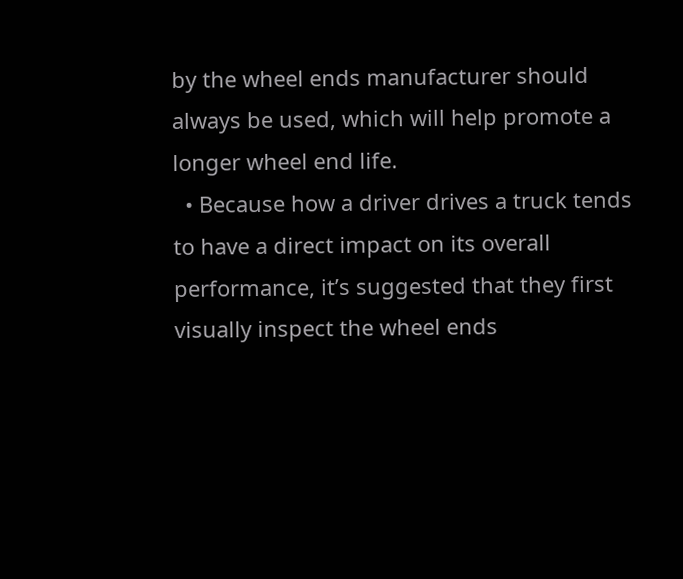by the wheel ends manufacturer should always be used, which will help promote a longer wheel end life.
  • Because how a driver drives a truck tends to have a direct impact on its overall performance, it’s suggested that they first visually inspect the wheel ends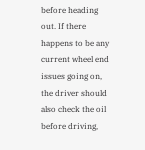before heading out. If there happens to be any current wheel end issues going on, the driver should also check the oil before driving,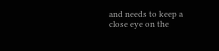and needs to keep a close eye on the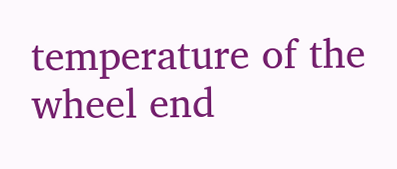temperature of the wheel end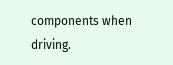components when driving.